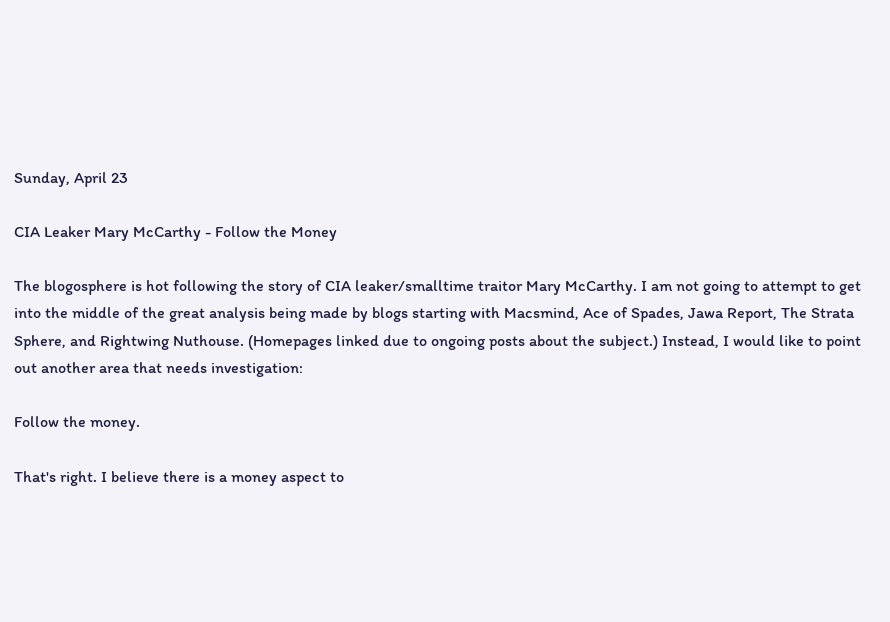Sunday, April 23

CIA Leaker Mary McCarthy - Follow the Money

The blogosphere is hot following the story of CIA leaker/smalltime traitor Mary McCarthy. I am not going to attempt to get into the middle of the great analysis being made by blogs starting with Macsmind, Ace of Spades, Jawa Report, The Strata Sphere, and Rightwing Nuthouse. (Homepages linked due to ongoing posts about the subject.) Instead, I would like to point out another area that needs investigation:

Follow the money.

That's right. I believe there is a money aspect to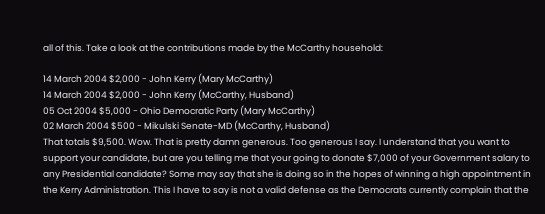all of this. Take a look at the contributions made by the McCarthy household:

14 March 2004 $2,000 - John Kerry (Mary McCarthy)
14 March 2004 $2,000 - John Kerry (McCarthy, Husband)
05 Oct 2004 $5,000 - Ohio Democratic Party (Mary McCarthy)
02 March 2004 $500 - Mikulski Senate-MD (McCarthy, Husband)
That totals $9,500. Wow. That is pretty damn generous. Too generous I say. I understand that you want to support your candidate, but are you telling me that your going to donate $7,000 of your Government salary to any Presidential candidate? Some may say that she is doing so in the hopes of winning a high appointment in the Kerry Administration. This I have to say is not a valid defense as the Democrats currently complain that the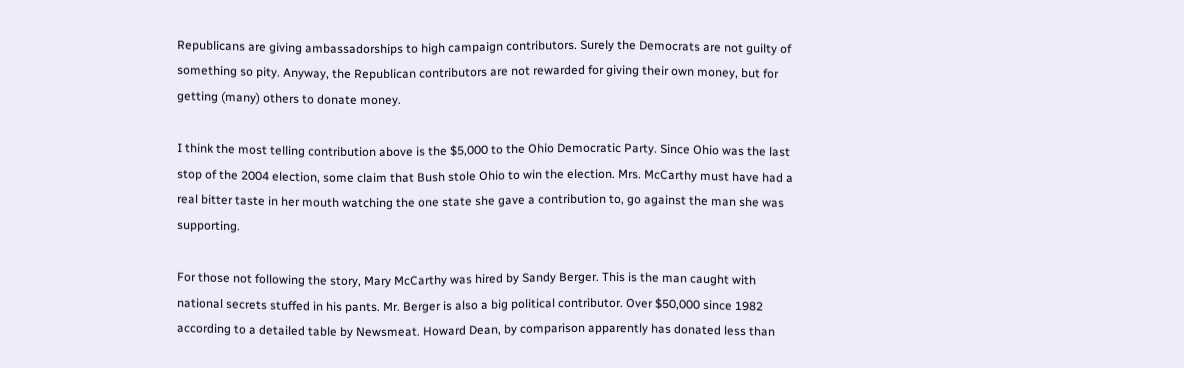Republicans are giving ambassadorships to high campaign contributors. Surely the Democrats are not guilty of something so pity. Anyway, the Republican contributors are not rewarded for giving their own money, but for getting (many) others to donate money.

I think the most telling contribution above is the $5,000 to the Ohio Democratic Party. Since Ohio was the last stop of the 2004 election, some claim that Bush stole Ohio to win the election. Mrs. McCarthy must have had a real bitter taste in her mouth watching the one state she gave a contribution to, go against the man she was supporting.

For those not following the story, Mary McCarthy was hired by Sandy Berger. This is the man caught with national secrets stuffed in his pants. Mr. Berger is also a big political contributor. Over $50,000 since 1982 according to a detailed table by Newsmeat. Howard Dean, by comparison apparently has donated less than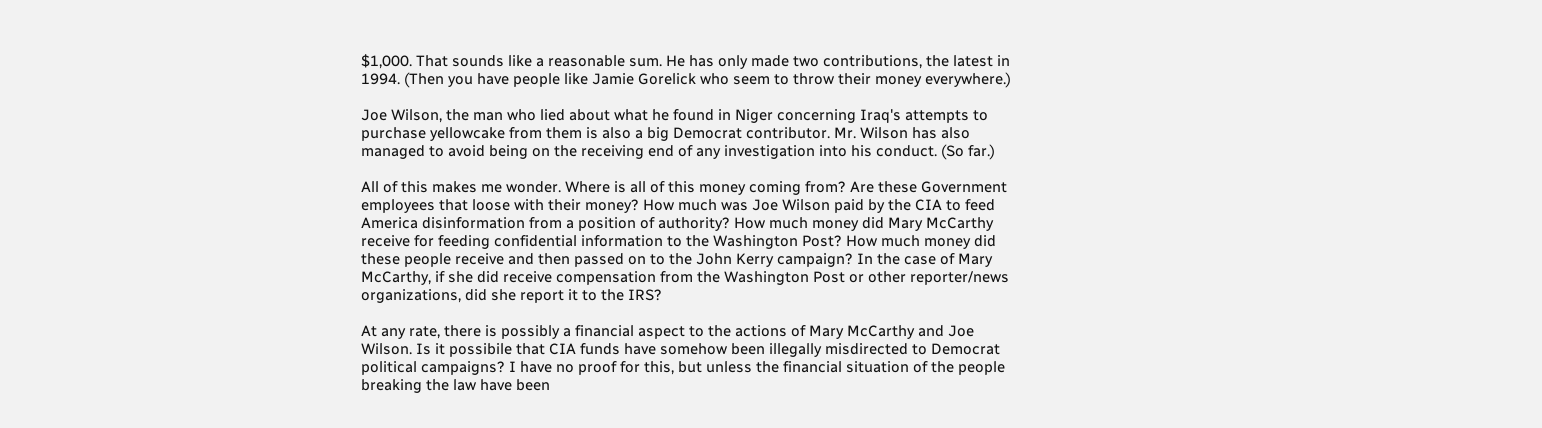$1,000. That sounds like a reasonable sum. He has only made two contributions, the latest in 1994. (Then you have people like Jamie Gorelick who seem to throw their money everywhere.)

Joe Wilson, the man who lied about what he found in Niger concerning Iraq's attempts to purchase yellowcake from them is also a big Democrat contributor. Mr. Wilson has also managed to avoid being on the receiving end of any investigation into his conduct. (So far.)

All of this makes me wonder. Where is all of this money coming from? Are these Government employees that loose with their money? How much was Joe Wilson paid by the CIA to feed America disinformation from a position of authority? How much money did Mary McCarthy receive for feeding confidential information to the Washington Post? How much money did these people receive and then passed on to the John Kerry campaign? In the case of Mary McCarthy, if she did receive compensation from the Washington Post or other reporter/news organizations, did she report it to the IRS?

At any rate, there is possibly a financial aspect to the actions of Mary McCarthy and Joe Wilson. Is it possibile that CIA funds have somehow been illegally misdirected to Democrat political campaigns? I have no proof for this, but unless the financial situation of the people breaking the law have been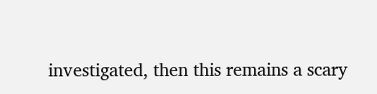investigated, then this remains a scary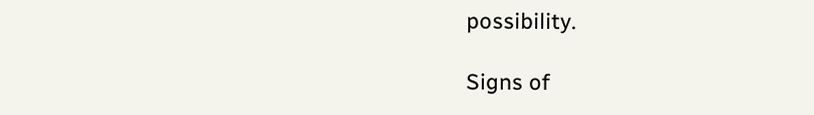possibility.

Signs of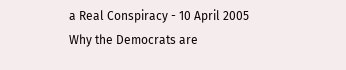a Real Conspiracy - 10 April 2005
Why the Democrats are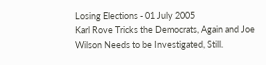Losing Elections - 01 July 2005
Karl Rove Tricks the Democrats, Again and Joe Wilson Needs to be Investigated, Still.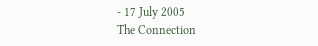- 17 July 2005
The Connection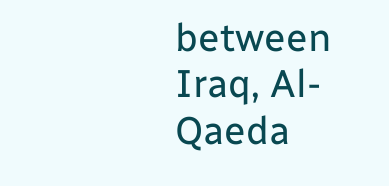between Iraq, Al-Qaeda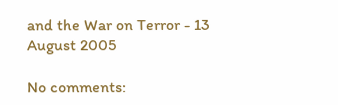and the War on Terror - 13 August 2005

No comments: